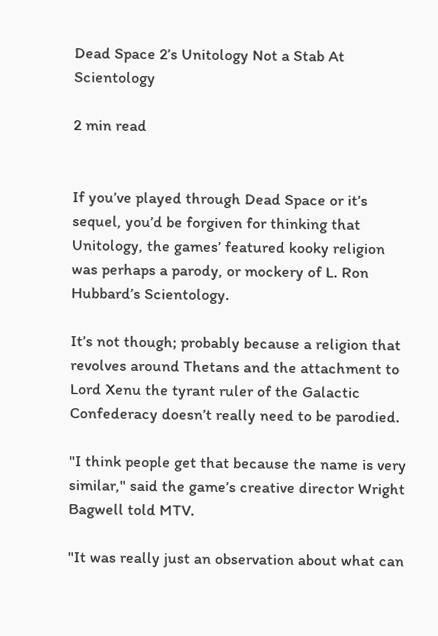Dead Space 2’s Unitology Not a Stab At Scientology

2 min read


If you’ve played through Dead Space or it’s sequel, you’d be forgiven for thinking that Unitology, the games’ featured kooky religion was perhaps a parody, or mockery of L. Ron Hubbard’s Scientology.

It’s not though; probably because a religion that revolves around Thetans and the attachment to Lord Xenu the tyrant ruler of the Galactic Confederacy doesn’t really need to be parodied.

"I think people get that because the name is very similar," said the game’s creative director Wright Bagwell told MTV.

"It was really just an observation about what can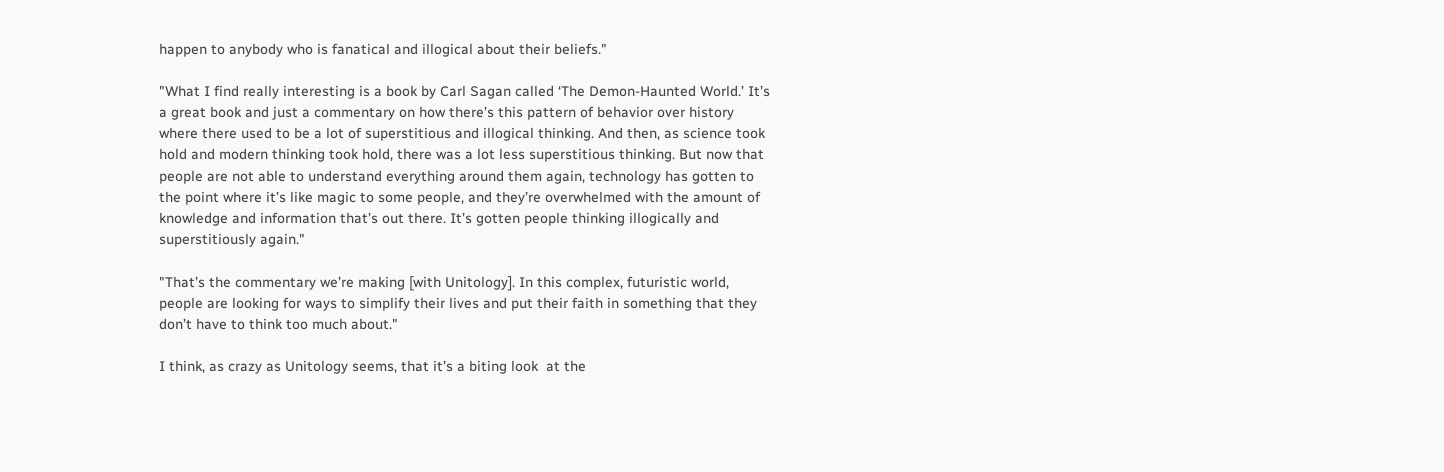happen to anybody who is fanatical and illogical about their beliefs."

"What I find really interesting is a book by Carl Sagan called ‘The Demon-Haunted World.’ It’s a great book and just a commentary on how there’s this pattern of behavior over history where there used to be a lot of superstitious and illogical thinking. And then, as science took hold and modern thinking took hold, there was a lot less superstitious thinking. But now that people are not able to understand everything around them again, technology has gotten to the point where it’s like magic to some people, and they’re overwhelmed with the amount of knowledge and information that’s out there. It’s gotten people thinking illogically and superstitiously again."

"That’s the commentary we’re making [with Unitology]. In this complex, futuristic world, people are looking for ways to simplify their lives and put their faith in something that they don’t have to think too much about."

I think, as crazy as Unitology seems, that it’s a biting look  at the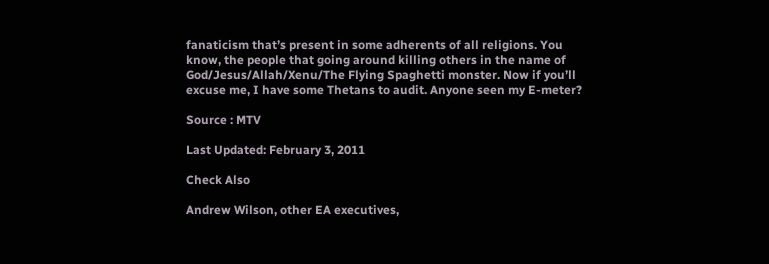fanaticism that’s present in some adherents of all religions. You know, the people that going around killing others in the name of God/Jesus/Allah/Xenu/The Flying Spaghetti monster. Now if you’ll excuse me, I have some Thetans to audit. Anyone seen my E-meter?

Source : MTV

Last Updated: February 3, 2011

Check Also

Andrew Wilson, other EA executives,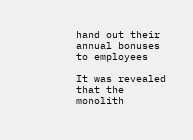hand out their annual bonuses to employees

It was revealed that the monolith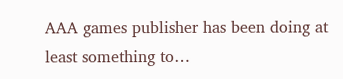AAA games publisher has been doing at least something to…